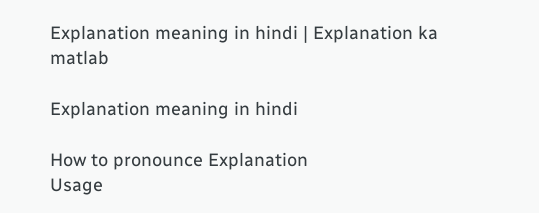Explanation meaning in hindi | Explanation ka matlab

Explanation meaning in hindi

How to pronounce Explanation
Usage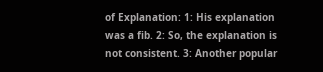of Explanation: 1: His explanation was a fib. 2: So, the explanation is not consistent. 3: Another popular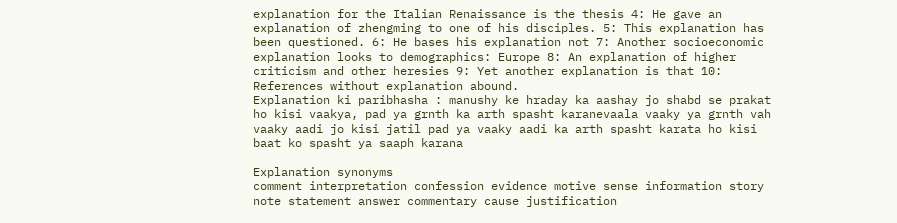explanation for the Italian Renaissance is the thesis 4: He gave an explanation of zhengming to one of his disciples. 5: This explanation has been questioned. 6: He bases his explanation not 7: Another socioeconomic explanation looks to demographics: Europe 8: An explanation of higher criticism and other heresies 9: Yet another explanation is that 10: References without explanation abound.
Explanation ki paribhasha : manushy ke hraday ka aashay jo shabd se prakat ho kisi vaakya, pad ya grnth ka arth spasht karanevaala vaaky ya grnth vah vaaky aadi jo kisi jatil pad ya vaaky aadi ka arth spasht karata ho kisi baat ko spasht ya saaph karana

Explanation synonyms
comment interpretation confession evidence motive sense information story note statement answer commentary cause justification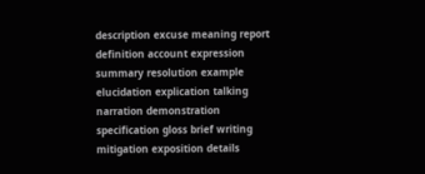description excuse meaning report definition account expression summary resolution example elucidation explication talking narration demonstration specification gloss brief writing mitigation exposition details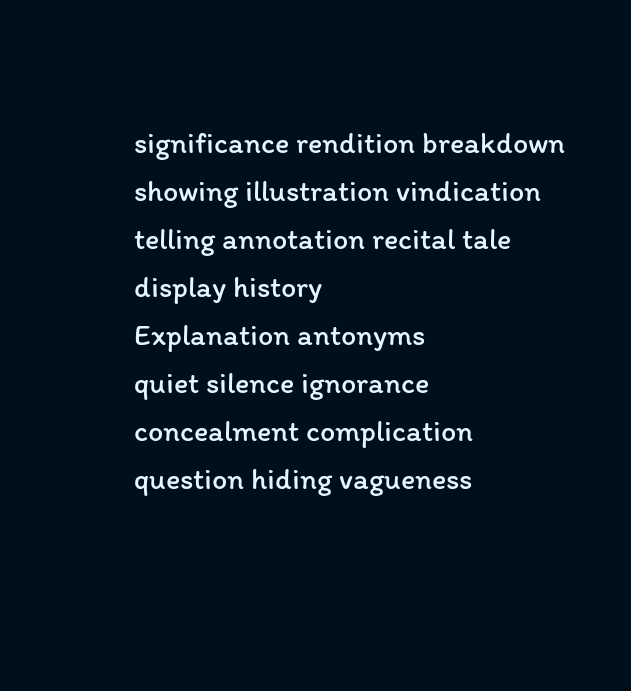significance rendition breakdown showing illustration vindication telling annotation recital tale display history
Explanation antonyms
quiet silence ignorance concealment complication question hiding vagueness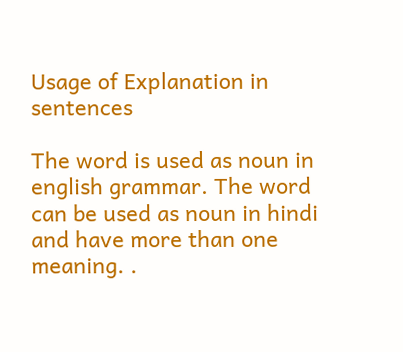Usage of Explanation in sentences

The word is used as noun in english grammar. The word can be used as noun in hindi and have more than one meaning. .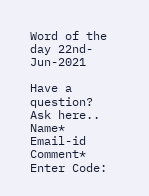Word of the day 22nd-Jun-2021

Have a question? Ask here..
Name*     Email-id    Comment* Enter Code: